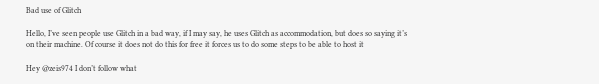Bad use of Glitch

Hello, I’ve seen people use Glitch in a bad way, if I may say, he uses Glitch as accommodation, but does so saying it’s on their machine. Of course it does not do this for free it forces us to do some steps to be able to host it

Hey @zeis974 I don’t follow what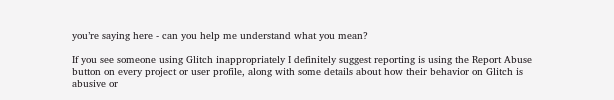you’re saying here - can you help me understand what you mean?

If you see someone using Glitch inappropriately I definitely suggest reporting is using the Report Abuse button on every project or user profile, along with some details about how their behavior on Glitch is abusive or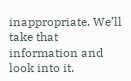inappropriate. We’ll take that information and look into it.